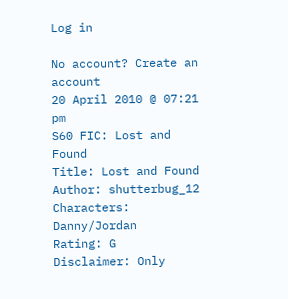Log in

No account? Create an account
20 April 2010 @ 07:21 pm
S60 FIC: Lost and Found
Title: Lost and Found
Author: shutterbug_12
Characters: Danny/Jordan
Rating: G
Disclaimer: Only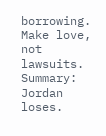borrowing. Make love, not lawsuits.
Summary: Jordan loses.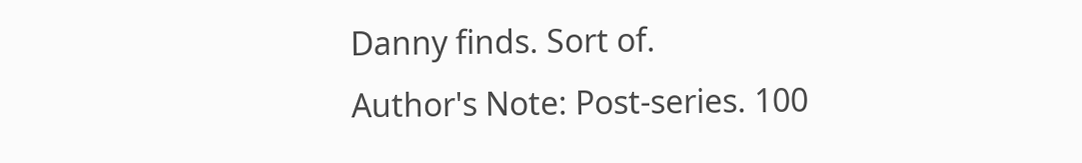Danny finds. Sort of.
Author's Note: Post-series. 100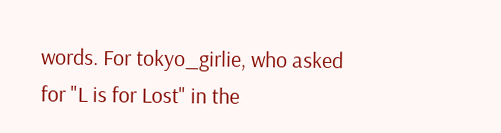words. For tokyo_girlie, who asked for "L is for Lost" in the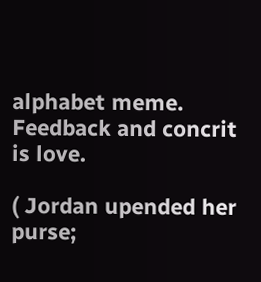alphabet meme. Feedback and concrit is love.

( Jordan upended her purse;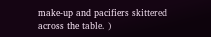make-up and pacifiers skittered across the table. )